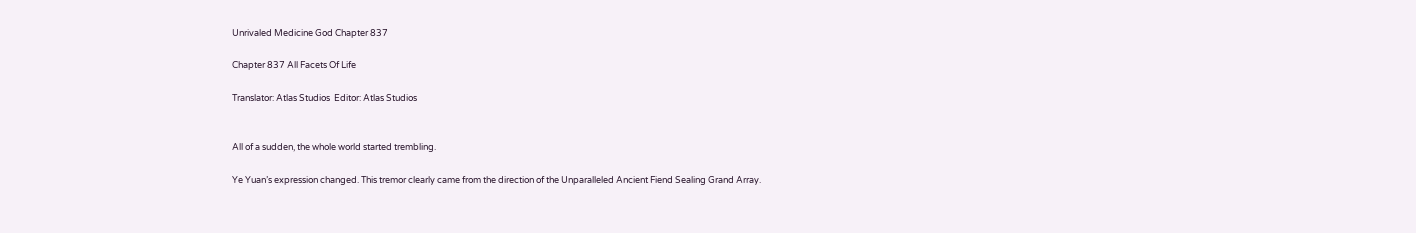Unrivaled Medicine God Chapter 837

Chapter 837 All Facets Of Life

Translator: Atlas Studios  Editor: Atlas Studios


All of a sudden, the whole world started trembling.

Ye Yuan’s expression changed. This tremor clearly came from the direction of the Unparalleled Ancient Fiend Sealing Grand Array.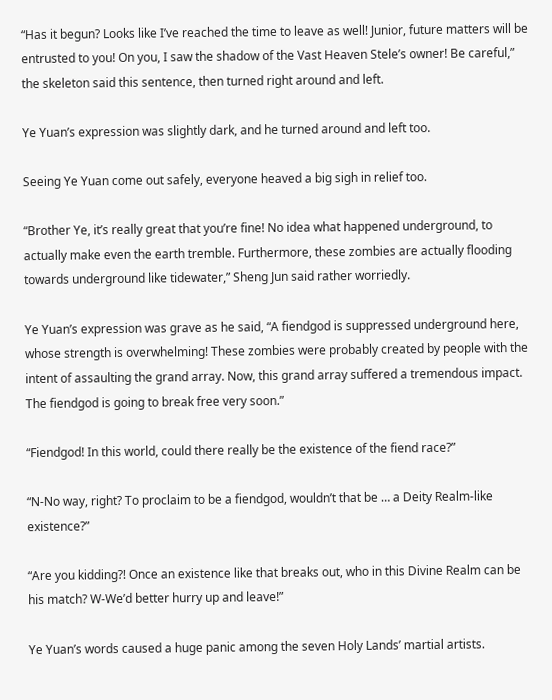“Has it begun? Looks like I’ve reached the time to leave as well! Junior, future matters will be entrusted to you! On you, I saw the shadow of the Vast Heaven Stele’s owner! Be careful,” the skeleton said this sentence, then turned right around and left.

Ye Yuan’s expression was slightly dark, and he turned around and left too.

Seeing Ye Yuan come out safely, everyone heaved a big sigh in relief too.

“Brother Ye, it’s really great that you’re fine! No idea what happened underground, to actually make even the earth tremble. Furthermore, these zombies are actually flooding towards underground like tidewater,” Sheng Jun said rather worriedly.

Ye Yuan’s expression was grave as he said, “A fiendgod is suppressed underground here, whose strength is overwhelming! These zombies were probably created by people with the intent of assaulting the grand array. Now, this grand array suffered a tremendous impact. The fiendgod is going to break free very soon.”

“Fiendgod! In this world, could there really be the existence of the fiend race?”

“N-No way, right? To proclaim to be a fiendgod, wouldn’t that be … a Deity Realm-like existence?”

“Are you kidding?! Once an existence like that breaks out, who in this Divine Realm can be his match? W-We’d better hurry up and leave!”

Ye Yuan’s words caused a huge panic among the seven Holy Lands’ martial artists.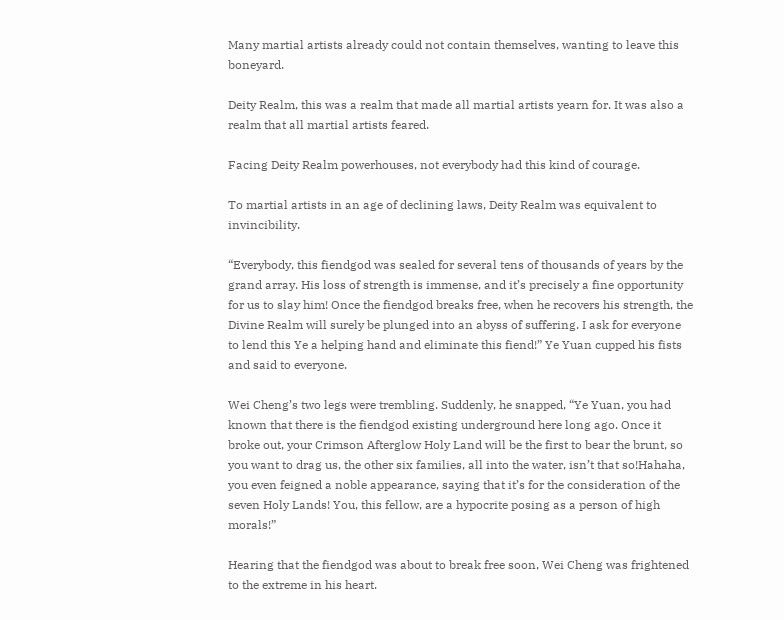Many martial artists already could not contain themselves, wanting to leave this boneyard.

Deity Realm, this was a realm that made all martial artists yearn for. It was also a realm that all martial artists feared.

Facing Deity Realm powerhouses, not everybody had this kind of courage.

To martial artists in an age of declining laws, Deity Realm was equivalent to invincibility.

“Everybody, this fiendgod was sealed for several tens of thousands of years by the grand array. His loss of strength is immense, and it’s precisely a fine opportunity for us to slay him! Once the fiendgod breaks free, when he recovers his strength, the Divine Realm will surely be plunged into an abyss of suffering. I ask for everyone to lend this Ye a helping hand and eliminate this fiend!” Ye Yuan cupped his fists and said to everyone.

Wei Cheng’s two legs were trembling. Suddenly, he snapped, “Ye Yuan, you had known that there is the fiendgod existing underground here long ago. Once it broke out, your Crimson Afterglow Holy Land will be the first to bear the brunt, so you want to drag us, the other six families, all into the water, isn’t that so!Hahaha, you even feigned a noble appearance, saying that it’s for the consideration of the seven Holy Lands! You, this fellow, are a hypocrite posing as a person of high morals!”

Hearing that the fiendgod was about to break free soon, Wei Cheng was frightened to the extreme in his heart.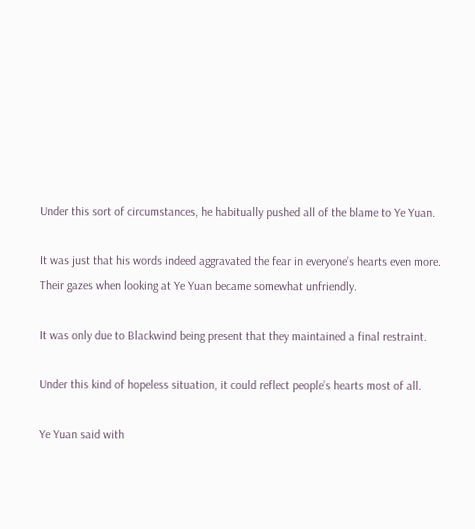Under this sort of circumstances, he habitually pushed all of the blame to Ye Yuan.

It was just that his words indeed aggravated the fear in everyone’s hearts even more. Their gazes when looking at Ye Yuan became somewhat unfriendly.

It was only due to Blackwind being present that they maintained a final restraint.

Under this kind of hopeless situation, it could reflect people’s hearts most of all.

Ye Yuan said with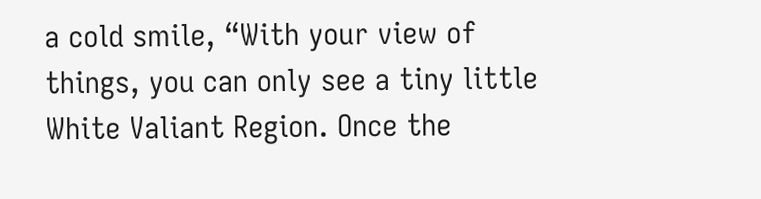a cold smile, “With your view of things, you can only see a tiny little White Valiant Region. Once the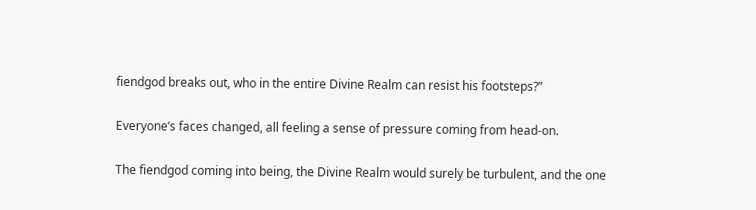fiendgod breaks out, who in the entire Divine Realm can resist his footsteps?”

Everyone’s faces changed, all feeling a sense of pressure coming from head-on.

The fiendgod coming into being, the Divine Realm would surely be turbulent, and the one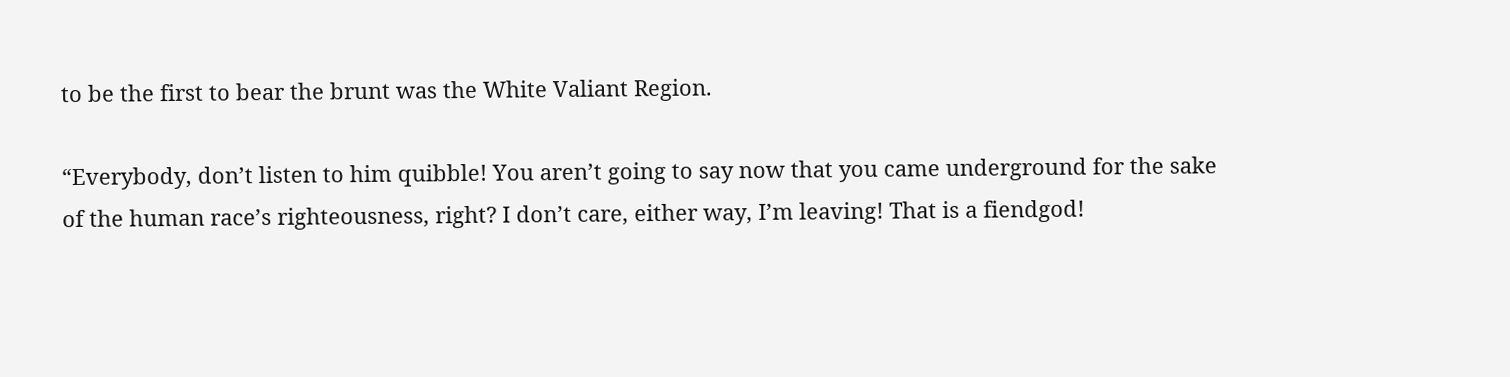to be the first to bear the brunt was the White Valiant Region.

“Everybody, don’t listen to him quibble! You aren’t going to say now that you came underground for the sake of the human race’s righteousness, right? I don’t care, either way, I’m leaving! That is a fiendgod!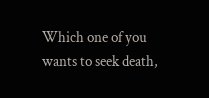Which one of you wants to seek death,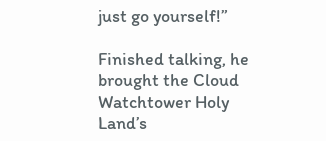just go yourself!”

Finished talking, he brought the Cloud Watchtower Holy Land’s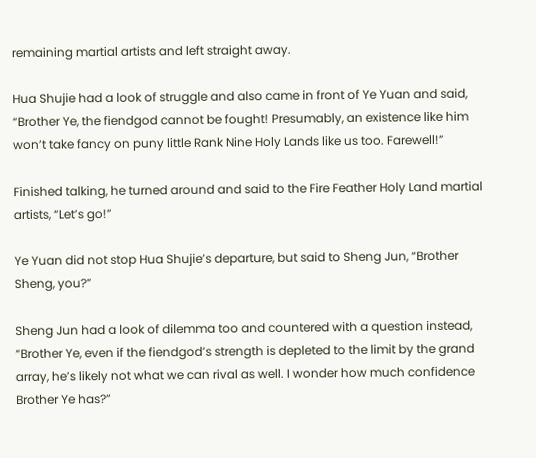remaining martial artists and left straight away.

Hua Shujie had a look of struggle and also came in front of Ye Yuan and said, “Brother Ye, the fiendgod cannot be fought! Presumably, an existence like him won’t take fancy on puny little Rank Nine Holy Lands like us too. Farewell!”

Finished talking, he turned around and said to the Fire Feather Holy Land martial artists, “Let’s go!”

Ye Yuan did not stop Hua Shujie’s departure, but said to Sheng Jun, “Brother Sheng, you?”

Sheng Jun had a look of dilemma too and countered with a question instead, “Brother Ye, even if the fiendgod’s strength is depleted to the limit by the grand array, he’s likely not what we can rival as well. I wonder how much confidence Brother Ye has?”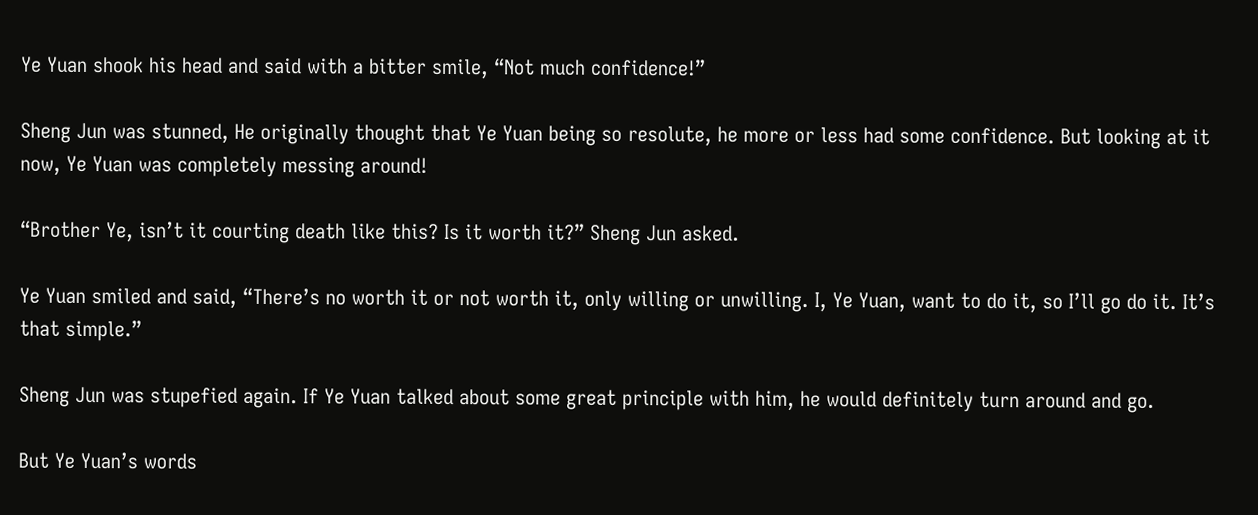Ye Yuan shook his head and said with a bitter smile, “Not much confidence!”

Sheng Jun was stunned, He originally thought that Ye Yuan being so resolute, he more or less had some confidence. But looking at it now, Ye Yuan was completely messing around!

“Brother Ye, isn’t it courting death like this? Is it worth it?” Sheng Jun asked.

Ye Yuan smiled and said, “There’s no worth it or not worth it, only willing or unwilling. I, Ye Yuan, want to do it, so I’ll go do it. It’s that simple.”

Sheng Jun was stupefied again. If Ye Yuan talked about some great principle with him, he would definitely turn around and go.

But Ye Yuan’s words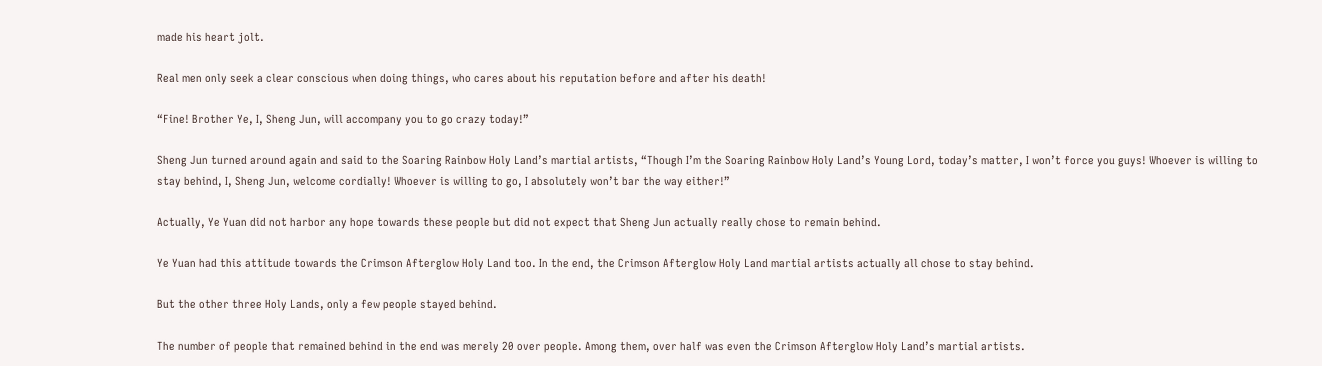made his heart jolt.

Real men only seek a clear conscious when doing things, who cares about his reputation before and after his death!

“Fine! Brother Ye, I, Sheng Jun, will accompany you to go crazy today!”

Sheng Jun turned around again and said to the Soaring Rainbow Holy Land’s martial artists, “Though I’m the Soaring Rainbow Holy Land’s Young Lord, today’s matter, I won’t force you guys! Whoever is willing to stay behind, I, Sheng Jun, welcome cordially! Whoever is willing to go, I absolutely won’t bar the way either!”

Actually, Ye Yuan did not harbor any hope towards these people but did not expect that Sheng Jun actually really chose to remain behind.

Ye Yuan had this attitude towards the Crimson Afterglow Holy Land too. In the end, the Crimson Afterglow Holy Land martial artists actually all chose to stay behind.

But the other three Holy Lands, only a few people stayed behind.

The number of people that remained behind in the end was merely 20 over people. Among them, over half was even the Crimson Afterglow Holy Land’s martial artists.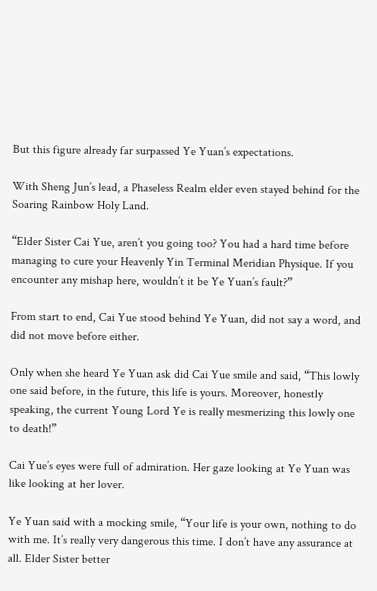But this figure already far surpassed Ye Yuan’s expectations.

With Sheng Jun’s lead, a Phaseless Realm elder even stayed behind for the Soaring Rainbow Holy Land.

“Elder Sister Cai Yue, aren’t you going too? You had a hard time before managing to cure your Heavenly Yin Terminal Meridian Physique. If you encounter any mishap here, wouldn’t it be Ye Yuan’s fault?”

From start to end, Cai Yue stood behind Ye Yuan, did not say a word, and did not move before either.

Only when she heard Ye Yuan ask did Cai Yue smile and said, “This lowly one said before, in the future, this life is yours. Moreover, honestly speaking, the current Young Lord Ye is really mesmerizing this lowly one to death!”

Cai Yue’s eyes were full of admiration. Her gaze looking at Ye Yuan was like looking at her lover.

Ye Yuan said with a mocking smile, “Your life is your own, nothing to do with me. It’s really very dangerous this time. I don’t have any assurance at all. Elder Sister better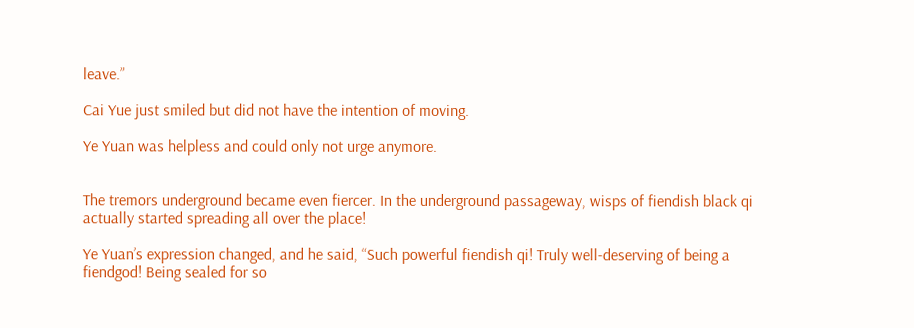leave.”

Cai Yue just smiled but did not have the intention of moving.

Ye Yuan was helpless and could only not urge anymore.


The tremors underground became even fiercer. In the underground passageway, wisps of fiendish black qi actually started spreading all over the place!

Ye Yuan’s expression changed, and he said, “Such powerful fiendish qi! Truly well-deserving of being a fiendgod! Being sealed for so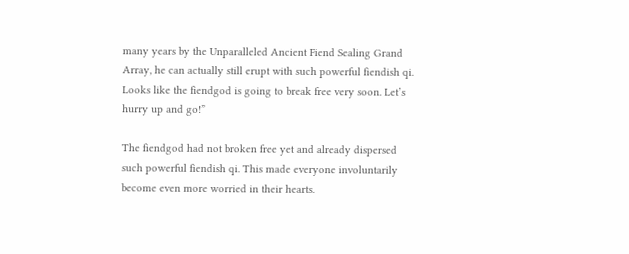many years by the Unparalleled Ancient Fiend Sealing Grand Array, he can actually still erupt with such powerful fiendish qi. Looks like the fiendgod is going to break free very soon. Let’s hurry up and go!”

The fiendgod had not broken free yet and already dispersed such powerful fiendish qi. This made everyone involuntarily become even more worried in their hearts.